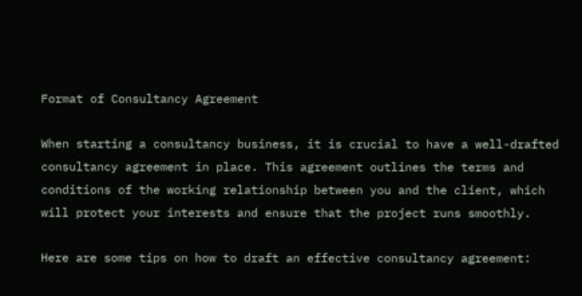Format of Consultancy Agreement

When starting a consultancy business, it is crucial to have a well-drafted consultancy agreement in place. This agreement outlines the terms and conditions of the working relationship between you and the client, which will protect your interests and ensure that the project runs smoothly.

Here are some tips on how to draft an effective consultancy agreement: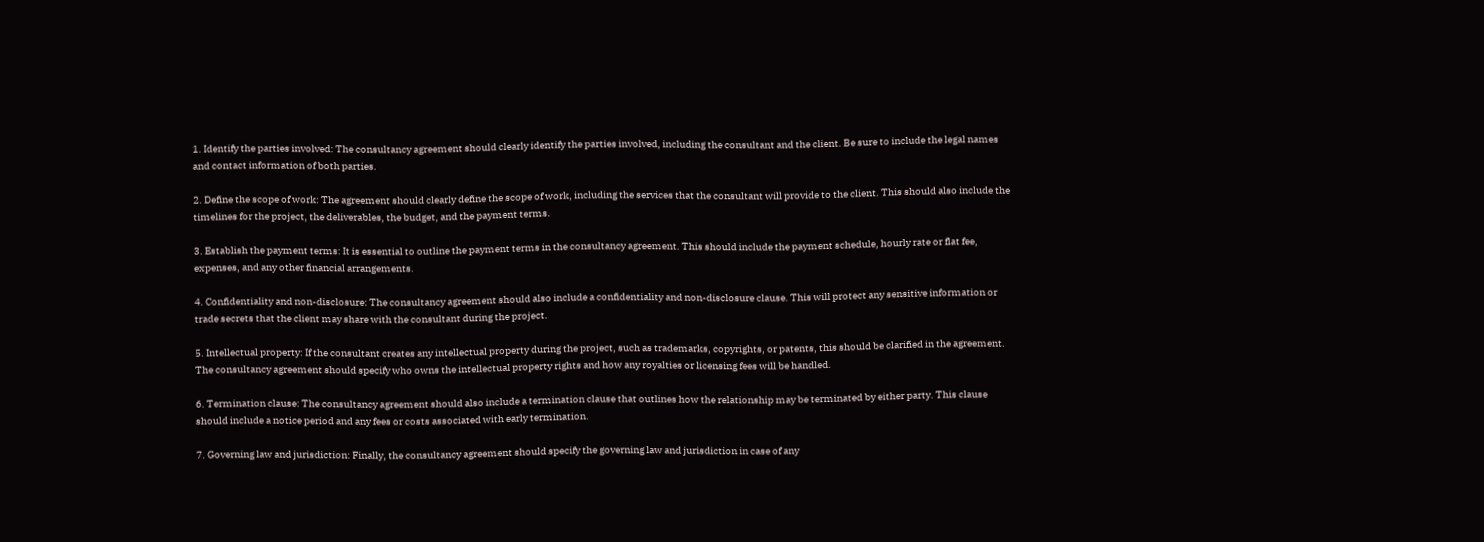1. Identify the parties involved: The consultancy agreement should clearly identify the parties involved, including the consultant and the client. Be sure to include the legal names and contact information of both parties.

2. Define the scope of work: The agreement should clearly define the scope of work, including the services that the consultant will provide to the client. This should also include the timelines for the project, the deliverables, the budget, and the payment terms.

3. Establish the payment terms: It is essential to outline the payment terms in the consultancy agreement. This should include the payment schedule, hourly rate or flat fee, expenses, and any other financial arrangements.

4. Confidentiality and non-disclosure: The consultancy agreement should also include a confidentiality and non-disclosure clause. This will protect any sensitive information or trade secrets that the client may share with the consultant during the project.

5. Intellectual property: If the consultant creates any intellectual property during the project, such as trademarks, copyrights, or patents, this should be clarified in the agreement. The consultancy agreement should specify who owns the intellectual property rights and how any royalties or licensing fees will be handled.

6. Termination clause: The consultancy agreement should also include a termination clause that outlines how the relationship may be terminated by either party. This clause should include a notice period and any fees or costs associated with early termination.

7. Governing law and jurisdiction: Finally, the consultancy agreement should specify the governing law and jurisdiction in case of any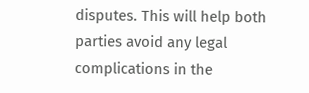disputes. This will help both parties avoid any legal complications in the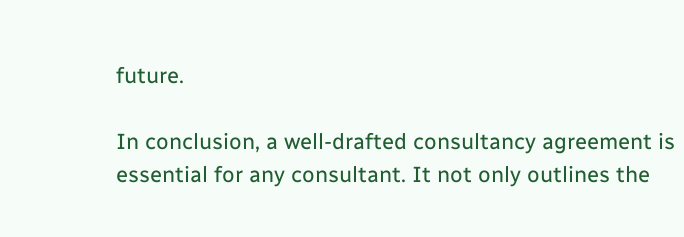future.

In conclusion, a well-drafted consultancy agreement is essential for any consultant. It not only outlines the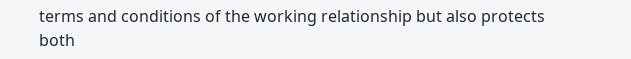terms and conditions of the working relationship but also protects both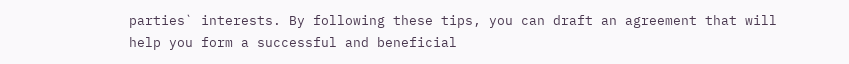parties` interests. By following these tips, you can draft an agreement that will help you form a successful and beneficial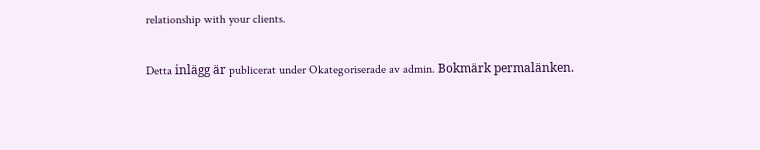relationship with your clients.

Detta inlägg är publicerat under Okategoriserade av admin. Bokmärk permalänken.